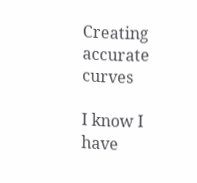Creating accurate curves

I know I have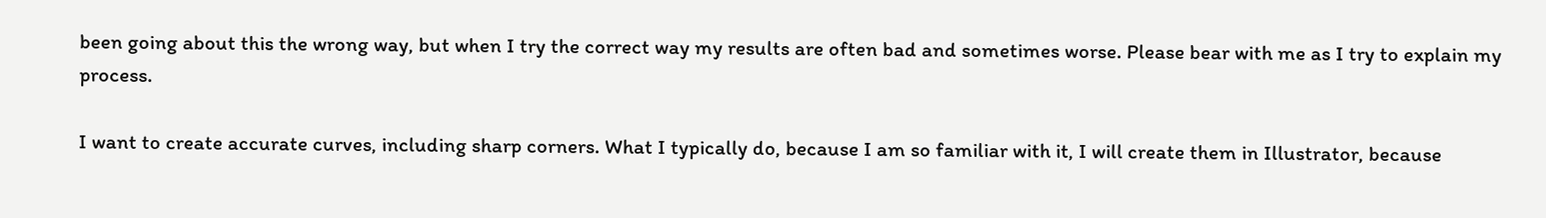been going about this the wrong way, but when I try the correct way my results are often bad and sometimes worse. Please bear with me as I try to explain my process.

I want to create accurate curves, including sharp corners. What I typically do, because I am so familiar with it, I will create them in Illustrator, because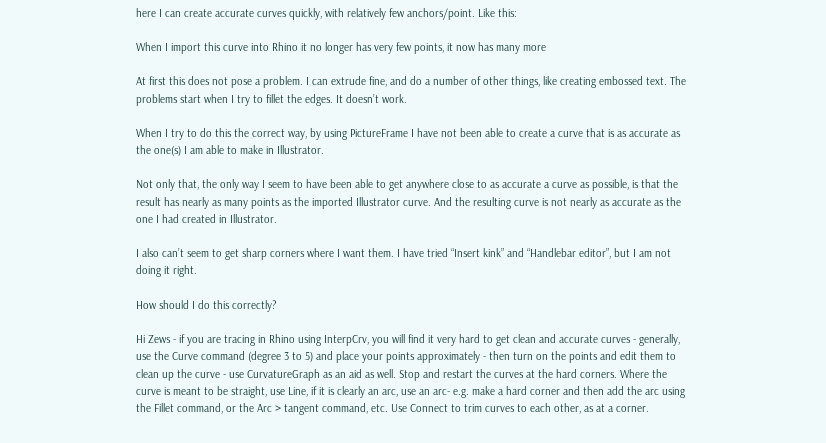here I can create accurate curves quickly, with relatively few anchors/point. Like this:

When I import this curve into Rhino it no longer has very few points, it now has many more

At first this does not pose a problem. I can extrude fine, and do a number of other things, like creating embossed text. The problems start when I try to fillet the edges. It doesn’t work.

When I try to do this the correct way, by using PictureFrame I have not been able to create a curve that is as accurate as the one(s) I am able to make in Illustrator.

Not only that, the only way I seem to have been able to get anywhere close to as accurate a curve as possible, is that the result has nearly as many points as the imported Illustrator curve. And the resulting curve is not nearly as accurate as the one I had created in Illustrator.

I also can’t seem to get sharp corners where I want them. I have tried “Insert kink” and “Handlebar editor”, but I am not doing it right.

How should I do this correctly?

Hi Zews - if you are tracing in Rhino using InterpCrv, you will find it very hard to get clean and accurate curves - generally, use the Curve command (degree 3 to 5) and place your points approximately - then turn on the points and edit them to clean up the curve - use CurvatureGraph as an aid as well. Stop and restart the curves at the hard corners. Where the curve is meant to be straight, use Line, if it is clearly an arc, use an arc- e.g. make a hard corner and then add the arc using the Fillet command, or the Arc > tangent command, etc. Use Connect to trim curves to each other, as at a corner.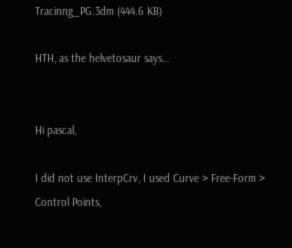Tracinng_PG.3dm (444.6 KB)

HTH, as the helvetosaur says…


Hi pascal,

I did not use InterpCrv, I used Curve > Free-Form > Control Points,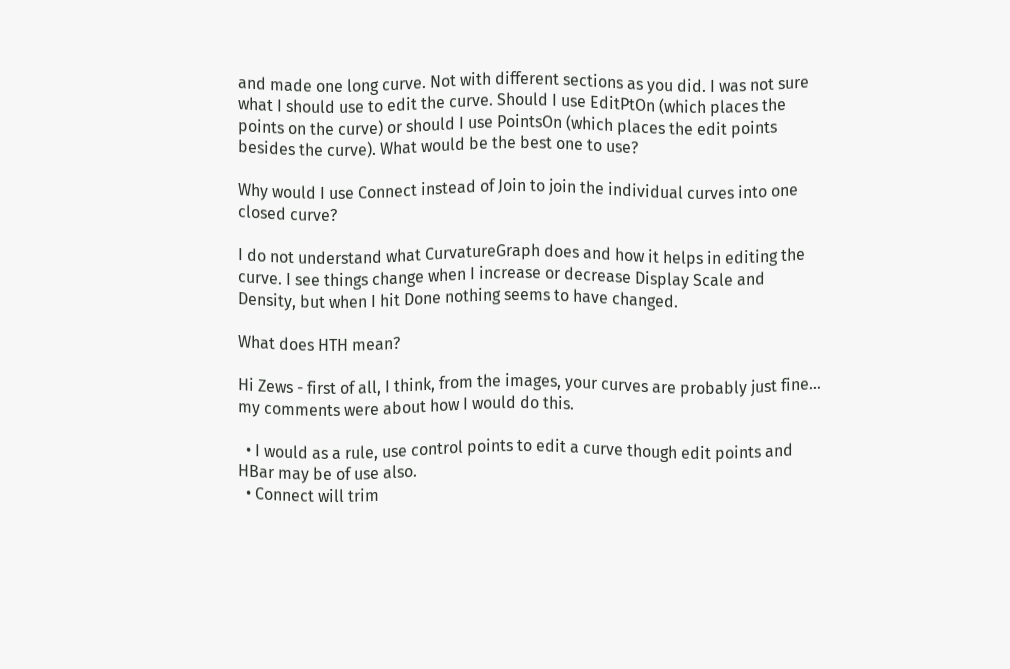and made one long curve. Not with different sections as you did. I was not sure what I should use to edit the curve. Should I use EditPtOn (which places the points on the curve) or should I use PointsOn (which places the edit points besides the curve). What would be the best one to use?

Why would I use Connect instead of Join to join the individual curves into one closed curve?

I do not understand what CurvatureGraph does and how it helps in editing the curve. I see things change when I increase or decrease Display Scale and Density, but when I hit Done nothing seems to have changed.

What does HTH mean?

Hi Zews - first of all, I think, from the images, your curves are probably just fine… my comments were about how I would do this.

  • I would as a rule, use control points to edit a curve though edit points and HBar may be of use also.
  • Connect will trim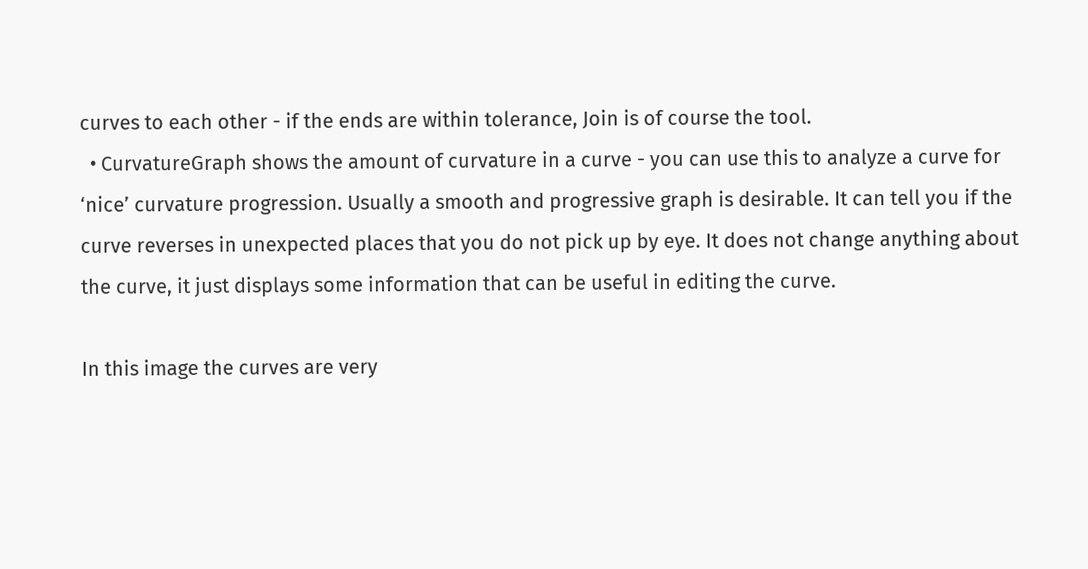curves to each other - if the ends are within tolerance, Join is of course the tool.
  • CurvatureGraph shows the amount of curvature in a curve - you can use this to analyze a curve for ‘nice’ curvature progression. Usually a smooth and progressive graph is desirable. It can tell you if the curve reverses in unexpected places that you do not pick up by eye. It does not change anything about the curve, it just displays some information that can be useful in editing the curve.

In this image the curves are very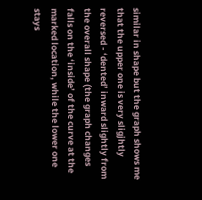similar in shape but the graph shows me that the upper one is very sligjhtly reversed - ‘dented’ inward slightly from the overall shape (the graph changes falls on the ‘inside’ of the curve at the marked location, while the lower one stays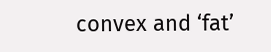convex and ‘fat’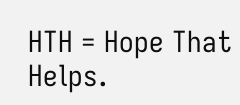HTH = Hope That Helps.